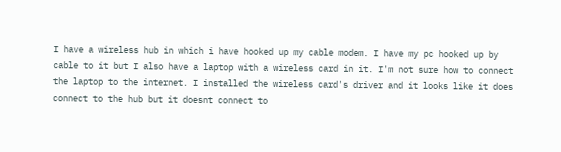I have a wireless hub in which i have hooked up my cable modem. I have my pc hooked up by cable to it but I also have a laptop with a wireless card in it. I'm not sure how to connect the laptop to the internet. I installed the wireless card's driver and it looks like it does connect to the hub but it doesnt connect to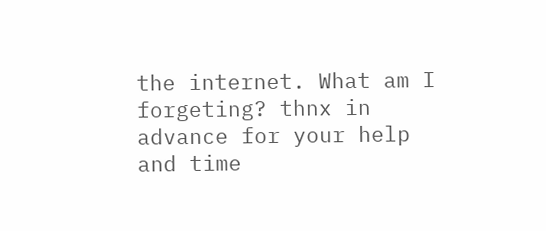the internet. What am I forgeting? thnx in advance for your help and time